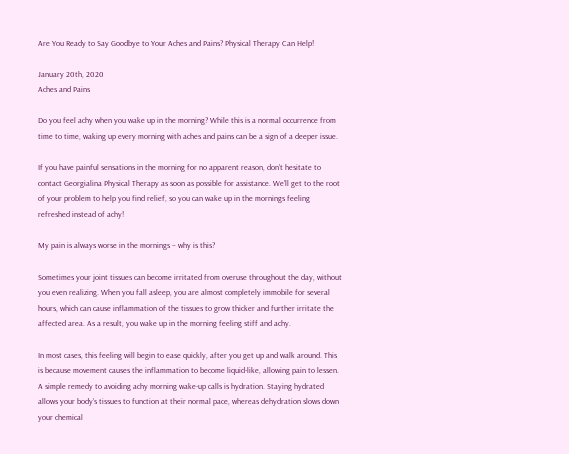Are You Ready to Say Goodbye to Your Aches and Pains? Physical Therapy Can Help!

January 20th, 2020
Aches and Pains

Do you feel achy when you wake up in the morning? While this is a normal occurrence from time to time, waking up every morning with aches and pains can be a sign of a deeper issue.

If you have painful sensations in the morning for no apparent reason, don’t hesitate to contact Georgialina Physical Therapy as soon as possible for assistance. We’ll get to the root of your problem to help you find relief, so you can wake up in the mornings feeling refreshed instead of achy!

My pain is always worse in the mornings – why is this?

Sometimes your joint tissues can become irritated from overuse throughout the day, without you even realizing. When you fall asleep, you are almost completely immobile for several hours, which can cause inflammation of the tissues to grow thicker and further irritate the affected area. As a result, you wake up in the morning feeling stiff and achy.

In most cases, this feeling will begin to ease quickly, after you get up and walk around. This is because movement causes the inflammation to become liquid-like, allowing pain to lessen. A simple remedy to avoiding achy morning wake-up calls is hydration. Staying hydrated allows your body’s tissues to function at their normal pace, whereas dehydration slows down your chemical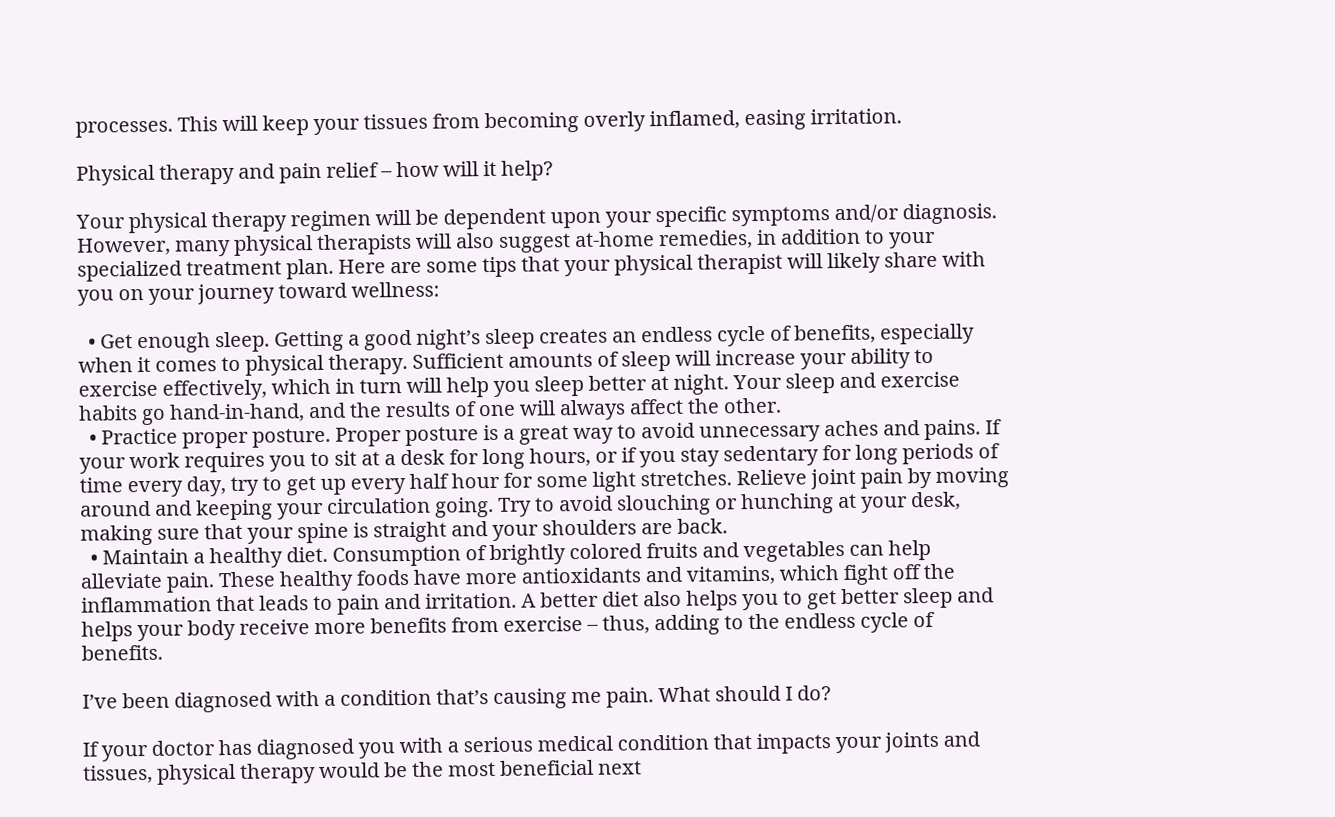processes. This will keep your tissues from becoming overly inflamed, easing irritation.

Physical therapy and pain relief – how will it help?

Your physical therapy regimen will be dependent upon your specific symptoms and/or diagnosis. However, many physical therapists will also suggest at-home remedies, in addition to your specialized treatment plan. Here are some tips that your physical therapist will likely share with you on your journey toward wellness:

  • Get enough sleep. Getting a good night’s sleep creates an endless cycle of benefits, especially when it comes to physical therapy. Sufficient amounts of sleep will increase your ability to exercise effectively, which in turn will help you sleep better at night. Your sleep and exercise habits go hand-in-hand, and the results of one will always affect the other.
  • Practice proper posture. Proper posture is a great way to avoid unnecessary aches and pains. If your work requires you to sit at a desk for long hours, or if you stay sedentary for long periods of time every day, try to get up every half hour for some light stretches. Relieve joint pain by moving around and keeping your circulation going. Try to avoid slouching or hunching at your desk, making sure that your spine is straight and your shoulders are back.
  • Maintain a healthy diet. Consumption of brightly colored fruits and vegetables can help alleviate pain. These healthy foods have more antioxidants and vitamins, which fight off the inflammation that leads to pain and irritation. A better diet also helps you to get better sleep and helps your body receive more benefits from exercise – thus, adding to the endless cycle of benefits.

I’ve been diagnosed with a condition that’s causing me pain. What should I do?

If your doctor has diagnosed you with a serious medical condition that impacts your joints and tissues, physical therapy would be the most beneficial next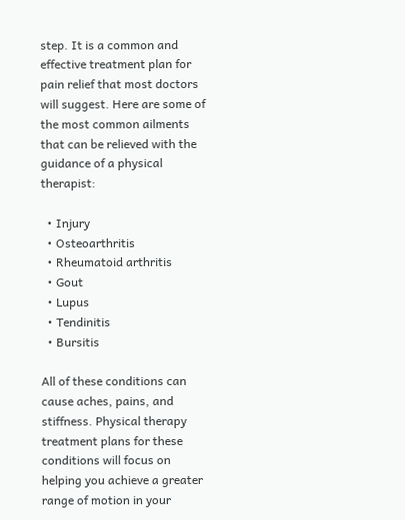step. It is a common and effective treatment plan for pain relief that most doctors will suggest. Here are some of the most common ailments that can be relieved with the guidance of a physical therapist:

  • Injury
  • Osteoarthritis
  • Rheumatoid arthritis
  • Gout
  • Lupus
  • Tendinitis
  • Bursitis

All of these conditions can cause aches, pains, and stiffness. Physical therapy treatment plans for these conditions will focus on helping you achieve a greater range of motion in your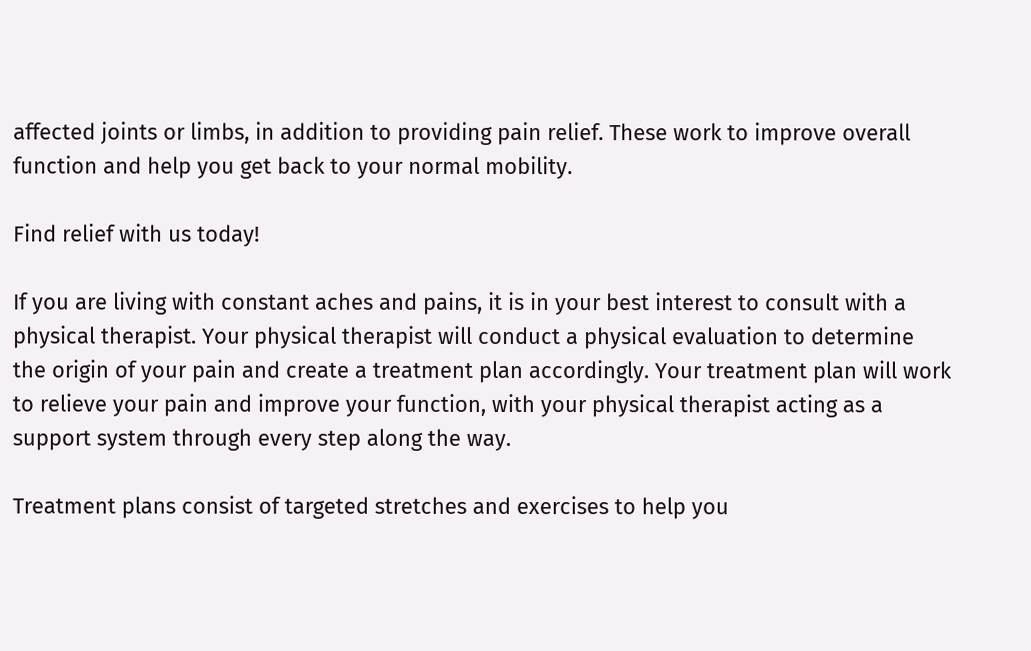affected joints or limbs, in addition to providing pain relief. These work to improve overall function and help you get back to your normal mobility.

Find relief with us today!

If you are living with constant aches and pains, it is in your best interest to consult with a physical therapist. Your physical therapist will conduct a physical evaluation to determine the origin of your pain and create a treatment plan accordingly. Your treatment plan will work to relieve your pain and improve your function, with your physical therapist acting as a support system through every step along the way.

Treatment plans consist of targeted stretches and exercises to help you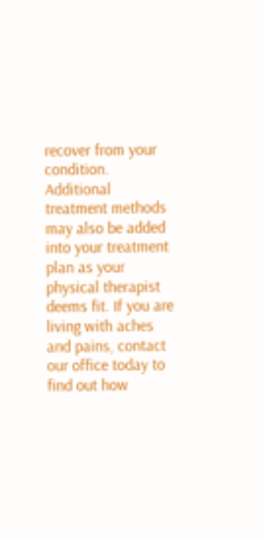recover from your condition. Additional treatment methods may also be added into your treatment plan as your physical therapist deems fit. If you are living with aches and pains, contact our office today to find out how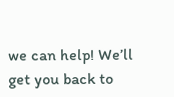we can help! We’ll get you back to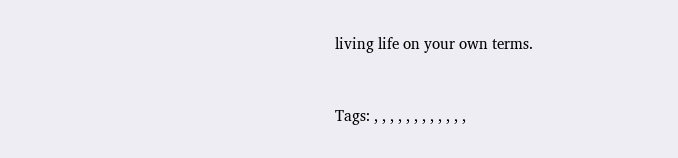living life on your own terms.


Tags: , , , , , , , , , , , ,